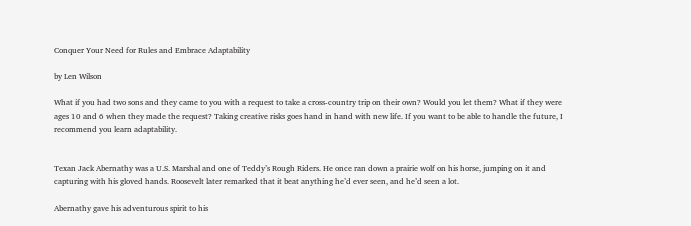Conquer Your Need for Rules and Embrace Adaptability

by Len Wilson

What if you had two sons and they came to you with a request to take a cross-country trip on their own? Would you let them? What if they were ages 10 and 6 when they made the request? Taking creative risks goes hand in hand with new life. If you want to be able to handle the future, I recommend you learn adaptability.


Texan Jack Abernathy was a U.S. Marshal and one of Teddy’s Rough Riders. He once ran down a prairie wolf on his horse, jumping on it and capturing with his gloved hands. Roosevelt later remarked that it beat anything he’d ever seen, and he’d seen a lot.

Abernathy gave his adventurous spirit to his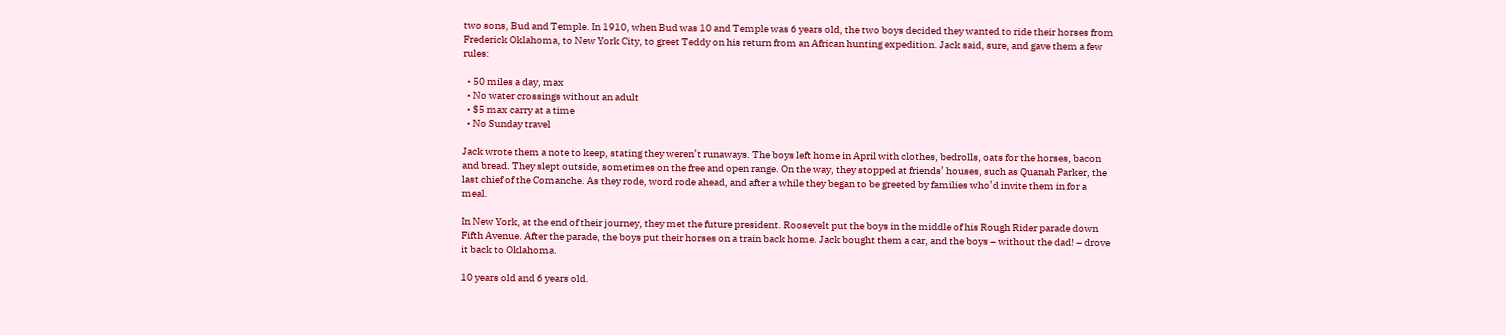two sons, Bud and Temple. In 1910, when Bud was 10 and Temple was 6 years old, the two boys decided they wanted to ride their horses from Frederick Oklahoma, to New York City, to greet Teddy on his return from an African hunting expedition. Jack said, sure, and gave them a few rules:

  • 50 miles a day, max
  • No water crossings without an adult
  • $5 max carry at a time
  • No Sunday travel

Jack wrote them a note to keep, stating they weren’t runaways. The boys left home in April with clothes, bedrolls, oats for the horses, bacon and bread. They slept outside, sometimes on the free and open range. On the way, they stopped at friends’ houses, such as Quanah Parker, the last chief of the Comanche. As they rode, word rode ahead, and after a while they began to be greeted by families who’d invite them in for a meal.

In New York, at the end of their journey, they met the future president. Roosevelt put the boys in the middle of his Rough Rider parade down Fifth Avenue. After the parade, the boys put their horses on a train back home. Jack bought them a car, and the boys – without the dad! – drove it back to Oklahoma.

10 years old and 6 years old.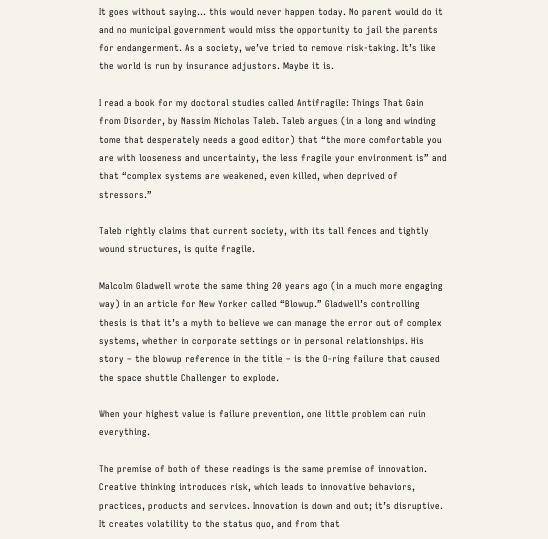It goes without saying… this would never happen today. No parent would do it and no municipal government would miss the opportunity to jail the parents for endangerment. As a society, we’ve tried to remove risk-taking. It’s like the world is run by insurance adjustors. Maybe it is.

I read a book for my doctoral studies called Antifragile: Things That Gain from Disorder, by Nassim Nicholas Taleb. Taleb argues (in a long and winding tome that desperately needs a good editor) that “the more comfortable you are with looseness and uncertainty, the less fragile your environment is” and that “complex systems are weakened, even killed, when deprived of stressors.”

Taleb rightly claims that current society, with its tall fences and tightly wound structures, is quite fragile.

Malcolm Gladwell wrote the same thing 20 years ago (in a much more engaging way) in an article for New Yorker called “Blowup.” Gladwell’s controlling thesis is that it’s a myth to believe we can manage the error out of complex systems, whether in corporate settings or in personal relationships. His story – the blowup reference in the title – is the O-ring failure that caused the space shuttle Challenger to explode.

When your highest value is failure prevention, one little problem can ruin everything.

The premise of both of these readings is the same premise of innovation. Creative thinking introduces risk, which leads to innovative behaviors, practices, products and services. Innovation is down and out; it’s disruptive. It creates volatility to the status quo, and from that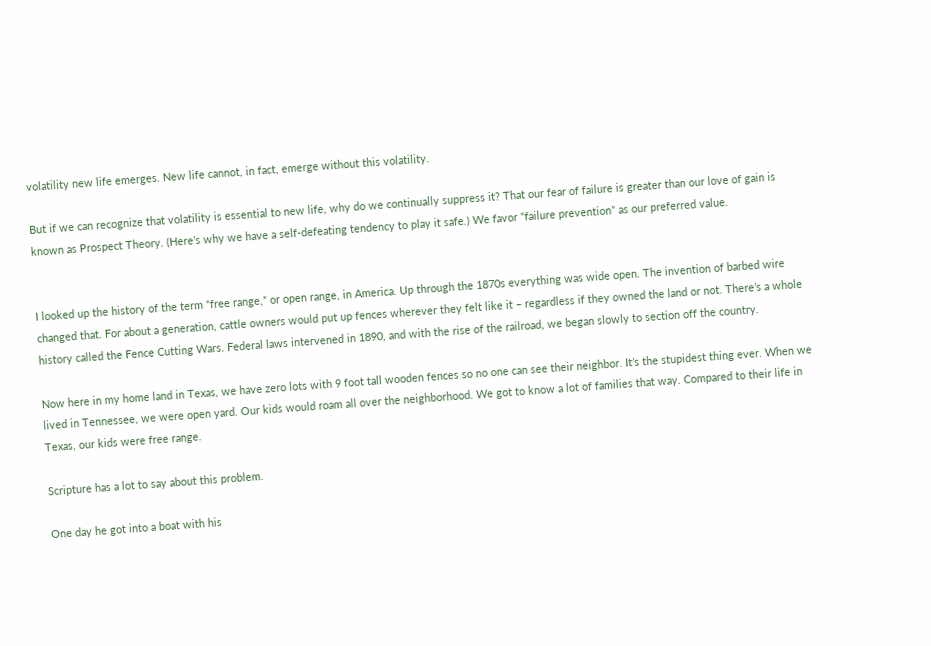volatility new life emerges. New life cannot, in fact, emerge without this volatility.

But if we can recognize that volatility is essential to new life, why do we continually suppress it? That our fear of failure is greater than our love of gain is known as Prospect Theory. (Here’s why we have a self-defeating tendency to play it safe.) We favor “failure prevention” as our preferred value.


I looked up the history of the term “free range,” or open range, in America. Up through the 1870s everything was wide open. The invention of barbed wire changed that. For about a generation, cattle owners would put up fences wherever they felt like it – regardless if they owned the land or not. There’s a whole history called the Fence Cutting Wars. Federal laws intervened in 1890, and with the rise of the railroad, we began slowly to section off the country.

Now here in my home land in Texas, we have zero lots with 9 foot tall wooden fences so no one can see their neighbor. It’s the stupidest thing ever. When we lived in Tennessee, we were open yard. Our kids would roam all over the neighborhood. We got to know a lot of families that way. Compared to their life in Texas, our kids were free range.

Scripture has a lot to say about this problem.

One day he got into a boat with his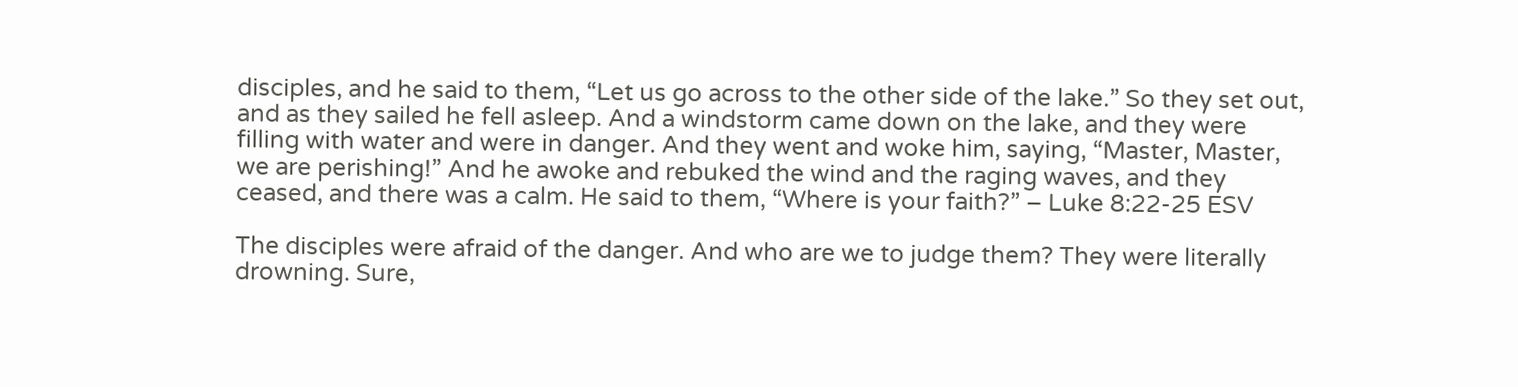disciples, and he said to them, “Let us go across to the other side of the lake.” So they set out, and as they sailed he fell asleep. And a windstorm came down on the lake, and they were filling with water and were in danger. And they went and woke him, saying, “Master, Master, we are perishing!” And he awoke and rebuked the wind and the raging waves, and they ceased, and there was a calm. He said to them, “Where is your faith?” – Luke 8:22-25 ESV

The disciples were afraid of the danger. And who are we to judge them? They were literally drowning. Sure,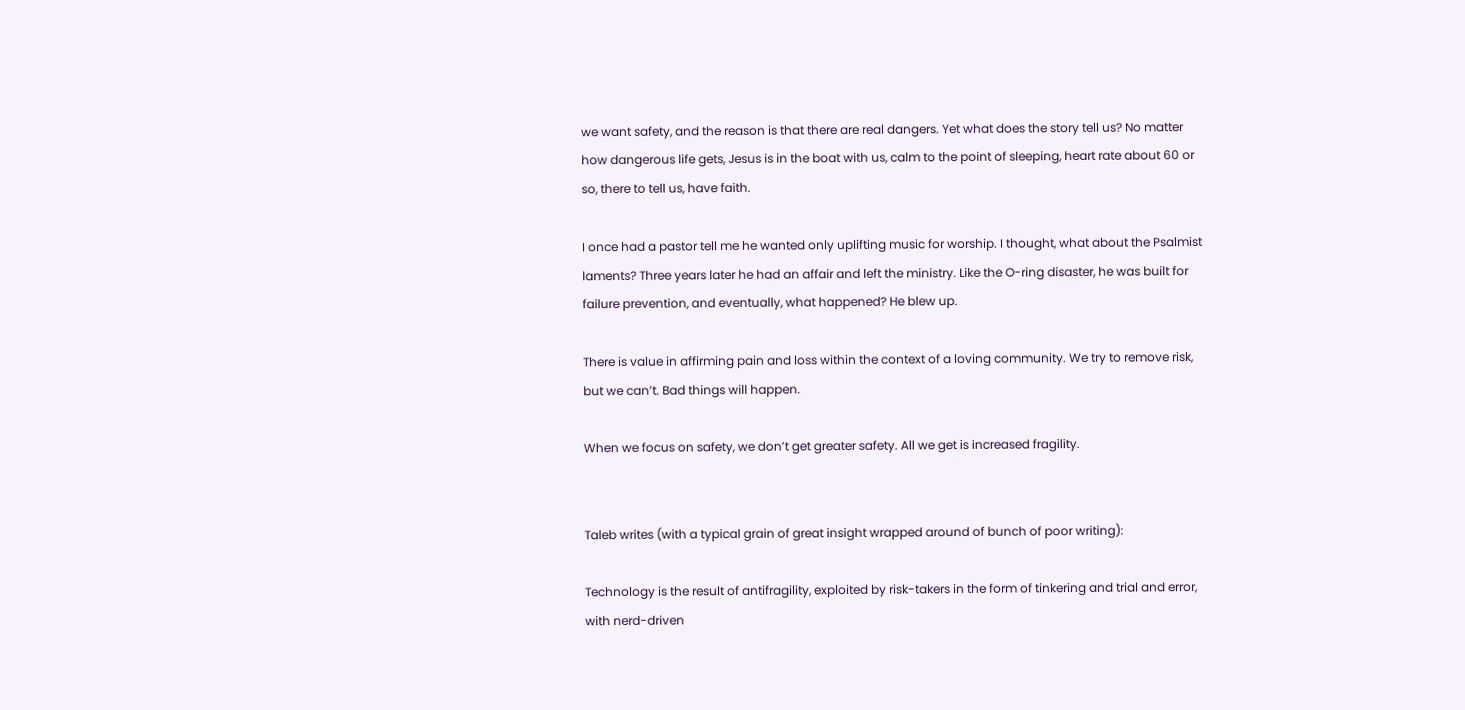we want safety, and the reason is that there are real dangers. Yet what does the story tell us? No matter how dangerous life gets, Jesus is in the boat with us, calm to the point of sleeping, heart rate about 60 or so, there to tell us, have faith.

I once had a pastor tell me he wanted only uplifting music for worship. I thought, what about the Psalmist laments? Three years later he had an affair and left the ministry. Like the O-ring disaster, he was built for failure prevention, and eventually, what happened? He blew up.

There is value in affirming pain and loss within the context of a loving community. We try to remove risk, but we can’t. Bad things will happen.

When we focus on safety, we don’t get greater safety. All we get is increased fragility.


Taleb writes (with a typical grain of great insight wrapped around of bunch of poor writing):

Technology is the result of antifragility, exploited by risk-takers in the form of tinkering and trial and error, with nerd-driven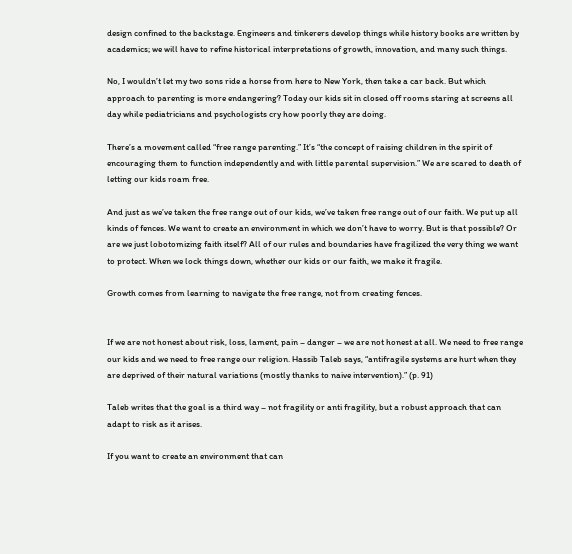design confined to the backstage. Engineers and tinkerers develop things while history books are written by academics; we will have to refine historical interpretations of growth, innovation, and many such things.

No, I wouldn’t let my two sons ride a horse from here to New York, then take a car back. But which approach to parenting is more endangering? Today our kids sit in closed off rooms staring at screens all day while pediatricians and psychologists cry how poorly they are doing.

There’s a movement called “free range parenting.” It’s “the concept of raising children in the spirit of encouraging them to function independently and with little parental supervision.” We are scared to death of letting our kids roam free.

And just as we’ve taken the free range out of our kids, we’ve taken free range out of our faith. We put up all kinds of fences. We want to create an environment in which we don’t have to worry. But is that possible? Or are we just lobotomizing faith itself? All of our rules and boundaries have fragilized the very thing we want to protect. When we lock things down, whether our kids or our faith, we make it fragile.

Growth comes from learning to navigate the free range, not from creating fences.


If we are not honest about risk, loss, lament, pain – danger – we are not honest at all. We need to free range our kids and we need to free range our religion. Hassib Taleb says, “antifragile systems are hurt when they are deprived of their natural variations (mostly thanks to naive intervention).” (p. 91)

Taleb writes that the goal is a third way – not fragility or anti fragility, but a robust approach that can adapt to risk as it arises.

If you want to create an environment that can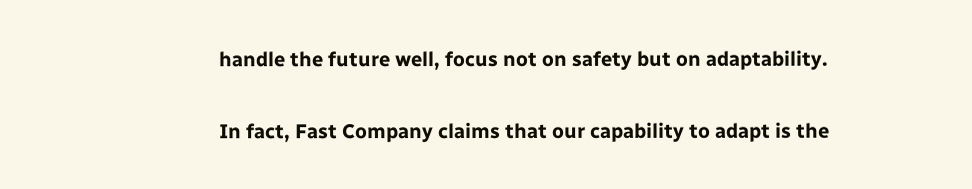handle the future well, focus not on safety but on adaptability.

In fact, Fast Company claims that our capability to adapt is the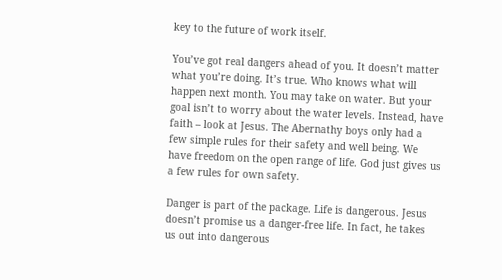key to the future of work itself.

You’ve got real dangers ahead of you. It doesn’t matter what you’re doing. It’s true. Who knows what will happen next month. You may take on water. But your goal isn’t to worry about the water levels. Instead, have faith – look at Jesus. The Abernathy boys only had a few simple rules for their safety and well being. We have freedom on the open range of life. God just gives us a few rules for own safety.

Danger is part of the package. Life is dangerous. Jesus doesn’t promise us a danger-free life. In fact, he takes us out into dangerous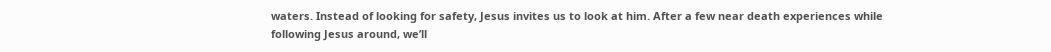waters. Instead of looking for safety, Jesus invites us to look at him. After a few near death experiences while following Jesus around, we’ll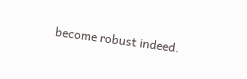become robust indeed.